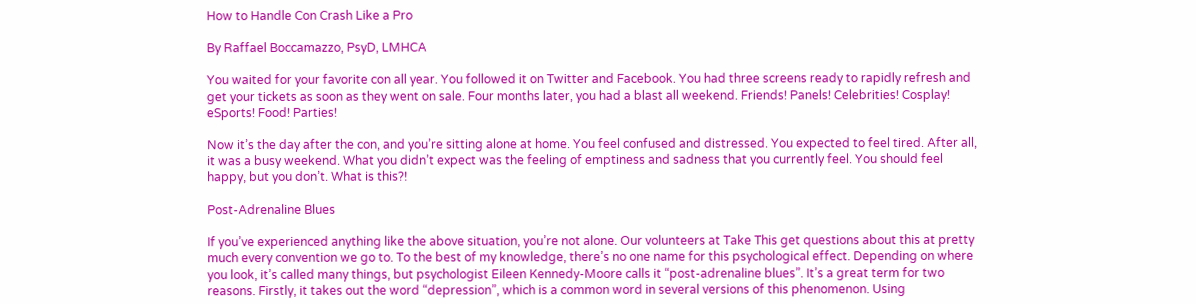How to Handle Con Crash Like a Pro

By Raffael Boccamazzo, PsyD, LMHCA

You waited for your favorite con all year. You followed it on Twitter and Facebook. You had three screens ready to rapidly refresh and get your tickets as soon as they went on sale. Four months later, you had a blast all weekend. Friends! Panels! Celebrities! Cosplay! eSports! Food! Parties!

Now it’s the day after the con, and you’re sitting alone at home. You feel confused and distressed. You expected to feel tired. After all, it was a busy weekend. What you didn’t expect was the feeling of emptiness and sadness that you currently feel. You should feel happy, but you don’t. What is this?!

Post-Adrenaline Blues

If you’ve experienced anything like the above situation, you’re not alone. Our volunteers at Take This get questions about this at pretty much every convention we go to. To the best of my knowledge, there’s no one name for this psychological effect. Depending on where you look, it’s called many things, but psychologist Eileen Kennedy-Moore calls it “post-adrenaline blues”. It’s a great term for two reasons. Firstly, it takes out the word “depression”, which is a common word in several versions of this phenomenon. Using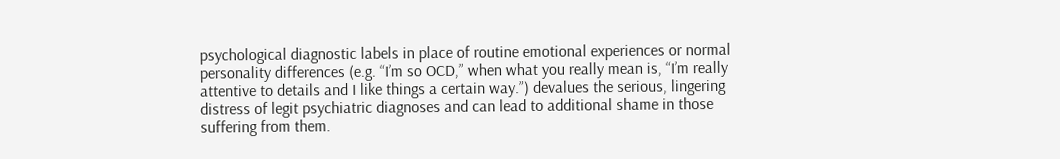psychological diagnostic labels in place of routine emotional experiences or normal personality differences (e.g. “I’m so OCD,” when what you really mean is, “I’m really attentive to details and I like things a certain way.”) devalues the serious, lingering distress of legit psychiatric diagnoses and can lead to additional shame in those suffering from them.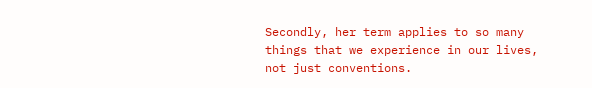Secondly, her term applies to so many things that we experience in our lives, not just conventions.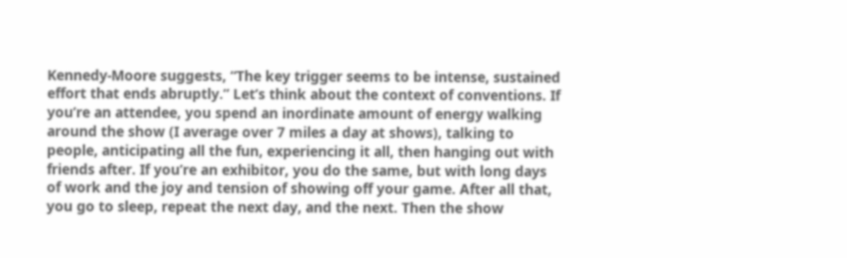Kennedy-Moore suggests, “The key trigger seems to be intense, sustained effort that ends abruptly.” Let’s think about the context of conventions. If you’re an attendee, you spend an inordinate amount of energy walking around the show (I average over 7 miles a day at shows), talking to people, anticipating all the fun, experiencing it all, then hanging out with friends after. If you’re an exhibitor, you do the same, but with long days of work and the joy and tension of showing off your game. After all that, you go to sleep, repeat the next day, and the next. Then the show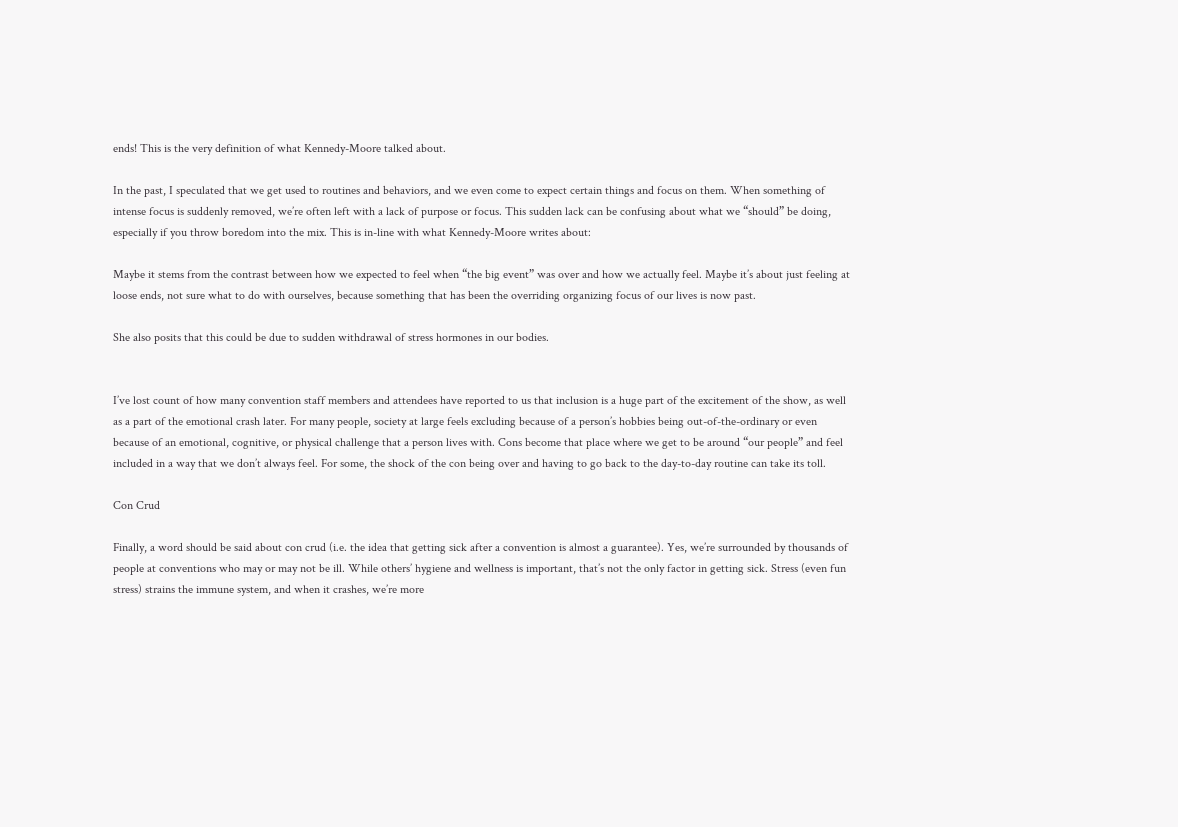ends! This is the very definition of what Kennedy-Moore talked about.

In the past, I speculated that we get used to routines and behaviors, and we even come to expect certain things and focus on them. When something of intense focus is suddenly removed, we’re often left with a lack of purpose or focus. This sudden lack can be confusing about what we “should” be doing, especially if you throw boredom into the mix. This is in-line with what Kennedy-Moore writes about:

Maybe it stems from the contrast between how we expected to feel when “the big event” was over and how we actually feel. Maybe it’s about just feeling at loose ends, not sure what to do with ourselves, because something that has been the overriding organizing focus of our lives is now past.

She also posits that this could be due to sudden withdrawal of stress hormones in our bodies.


I’ve lost count of how many convention staff members and attendees have reported to us that inclusion is a huge part of the excitement of the show, as well as a part of the emotional crash later. For many people, society at large feels excluding because of a person’s hobbies being out-of-the-ordinary or even because of an emotional, cognitive, or physical challenge that a person lives with. Cons become that place where we get to be around “our people” and feel included in a way that we don’t always feel. For some, the shock of the con being over and having to go back to the day-to-day routine can take its toll.

Con Crud

Finally, a word should be said about con crud (i.e. the idea that getting sick after a convention is almost a guarantee). Yes, we’re surrounded by thousands of people at conventions who may or may not be ill. While others’ hygiene and wellness is important, that’s not the only factor in getting sick. Stress (even fun stress) strains the immune system, and when it crashes, we’re more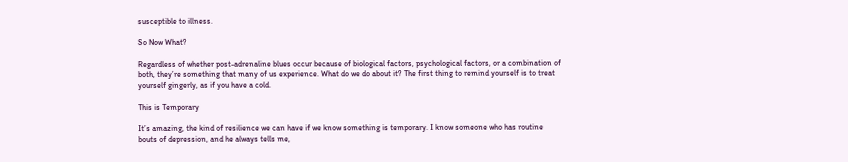susceptible to illness.

So Now What?

Regardless of whether post-adrenaline blues occur because of biological factors, psychological factors, or a combination of both, they’re something that many of us experience. What do we do about it? The first thing to remind yourself is to treat yourself gingerly, as if you have a cold.

This is Temporary

It’s amazing, the kind of resilience we can have if we know something is temporary. I know someone who has routine bouts of depression, and he always tells me,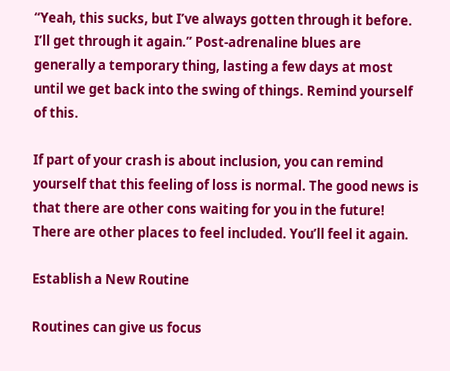“Yeah, this sucks, but I’ve always gotten through it before. I’ll get through it again.” Post-adrenaline blues are generally a temporary thing, lasting a few days at most until we get back into the swing of things. Remind yourself of this.

If part of your crash is about inclusion, you can remind yourself that this feeling of loss is normal. The good news is that there are other cons waiting for you in the future! There are other places to feel included. You’ll feel it again.

Establish a New Routine

Routines can give us focus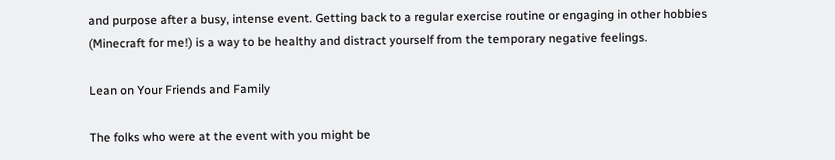and purpose after a busy, intense event. Getting back to a regular exercise routine or engaging in other hobbies (Minecraft for me!) is a way to be healthy and distract yourself from the temporary negative feelings.

Lean on Your Friends and Family

The folks who were at the event with you might be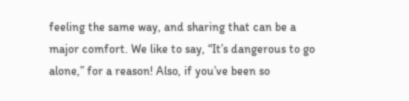feeling the same way, and sharing that can be a major comfort. We like to say, “It’s dangerous to go alone,” for a reason! Also, if you’ve been so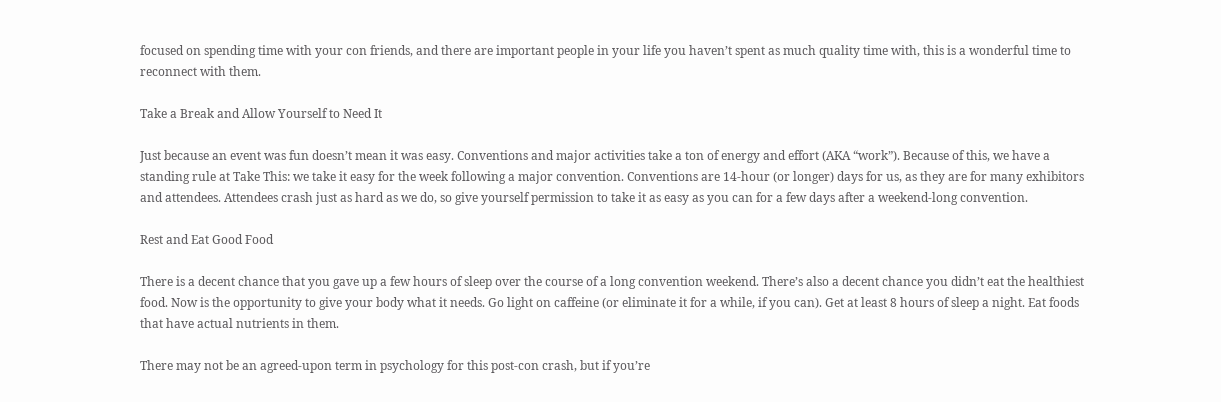focused on spending time with your con friends, and there are important people in your life you haven’t spent as much quality time with, this is a wonderful time to reconnect with them.

Take a Break and Allow Yourself to Need It

Just because an event was fun doesn’t mean it was easy. Conventions and major activities take a ton of energy and effort (AKA “work”). Because of this, we have a standing rule at Take This: we take it easy for the week following a major convention. Conventions are 14-hour (or longer) days for us, as they are for many exhibitors and attendees. Attendees crash just as hard as we do, so give yourself permission to take it as easy as you can for a few days after a weekend-long convention.

Rest and Eat Good Food

There is a decent chance that you gave up a few hours of sleep over the course of a long convention weekend. There’s also a decent chance you didn’t eat the healthiest food. Now is the opportunity to give your body what it needs. Go light on caffeine (or eliminate it for a while, if you can). Get at least 8 hours of sleep a night. Eat foods that have actual nutrients in them.

There may not be an agreed-upon term in psychology for this post-con crash, but if you’re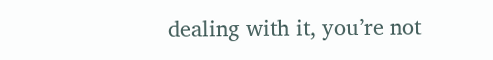dealing with it, you’re not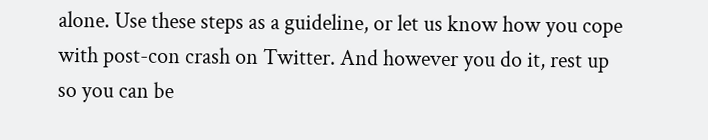alone. Use these steps as a guideline, or let us know how you cope with post-con crash on Twitter. And however you do it, rest up so you can be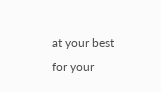at your best for your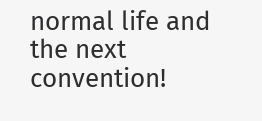normal life and the next convention!